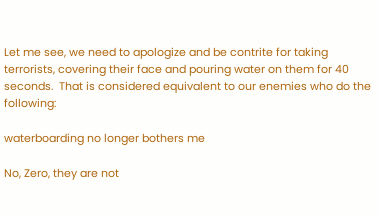Let me see, we need to apologize and be contrite for taking terrorists, covering their face and pouring water on them for 40 seconds.  That is considered equivalent to our enemies who do the following:

waterboarding no longer bothers me

No, Zero, they are not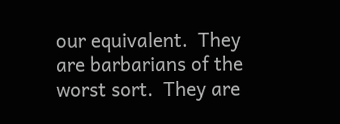our equivalent.  They are barbarians of the worst sort.  They are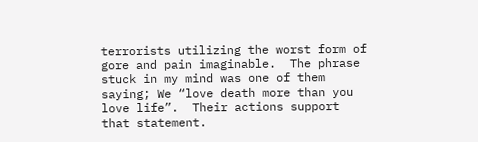terrorists utilizing the worst form of gore and pain imaginable.  The phrase stuck in my mind was one of them saying; We “love death more than you love life”.  Their actions support that statement.